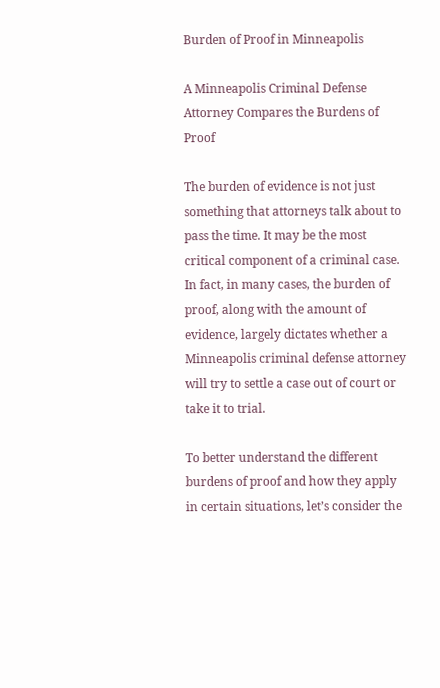Burden of Proof in Minneapolis

A Minneapolis Criminal Defense Attorney Compares the Burdens of Proof

The burden of evidence is not just something that attorneys talk about to pass the time. It may be the most critical component of a criminal case. In fact, in many cases, the burden of proof, along with the amount of evidence, largely dictates whether a Minneapolis criminal defense attorney will try to settle a case out of court or take it to trial.

To better understand the different burdens of proof and how they apply in certain situations, let’s consider the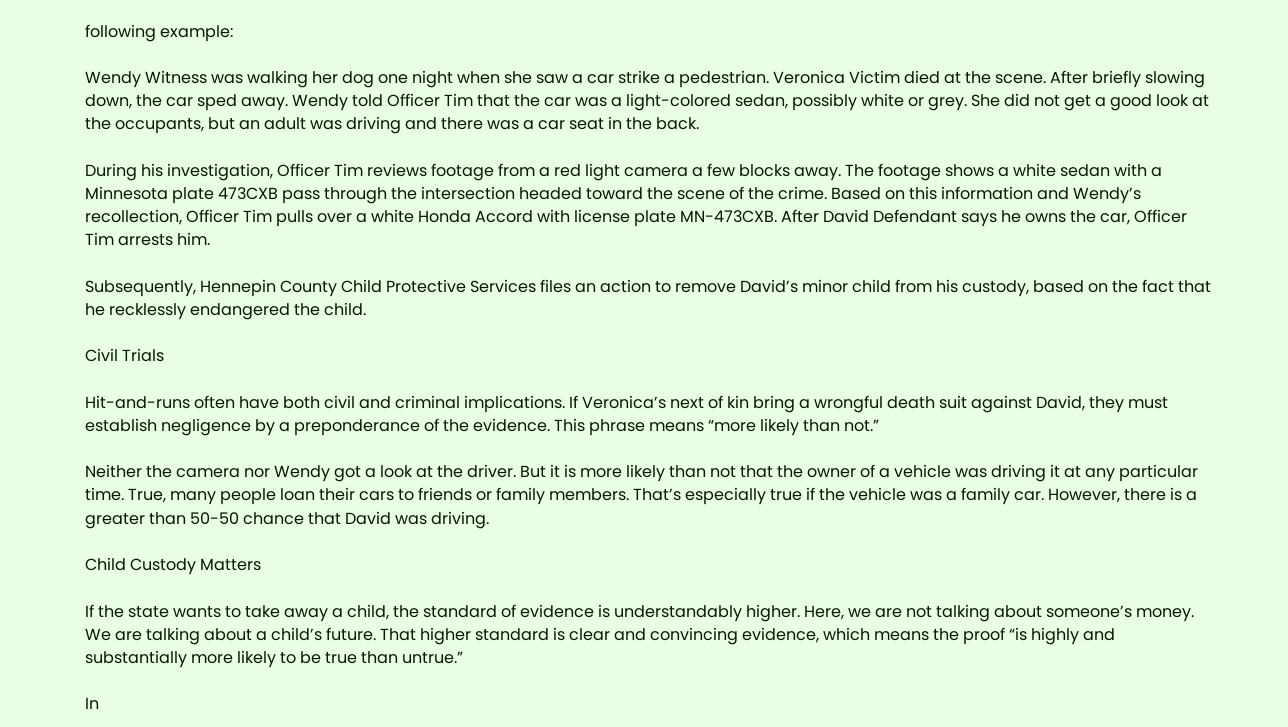following example:

Wendy Witness was walking her dog one night when she saw a car strike a pedestrian. Veronica Victim died at the scene. After briefly slowing down, the car sped away. Wendy told Officer Tim that the car was a light-colored sedan, possibly white or grey. She did not get a good look at the occupants, but an adult was driving and there was a car seat in the back.

During his investigation, Officer Tim reviews footage from a red light camera a few blocks away. The footage shows a white sedan with a Minnesota plate 473CXB pass through the intersection headed toward the scene of the crime. Based on this information and Wendy’s recollection, Officer Tim pulls over a white Honda Accord with license plate MN-473CXB. After David Defendant says he owns the car, Officer Tim arrests him.

Subsequently, Hennepin County Child Protective Services files an action to remove David’s minor child from his custody, based on the fact that he recklessly endangered the child.

Civil Trials

Hit-and-runs often have both civil and criminal implications. If Veronica’s next of kin bring a wrongful death suit against David, they must establish negligence by a preponderance of the evidence. This phrase means “more likely than not.”

Neither the camera nor Wendy got a look at the driver. But it is more likely than not that the owner of a vehicle was driving it at any particular time. True, many people loan their cars to friends or family members. That’s especially true if the vehicle was a family car. However, there is a greater than 50-50 chance that David was driving.

Child Custody Matters

If the state wants to take away a child, the standard of evidence is understandably higher. Here, we are not talking about someone’s money. We are talking about a child’s future. That higher standard is clear and convincing evidence, which means the proof “is highly and substantially more likely to be true than untrue.”

In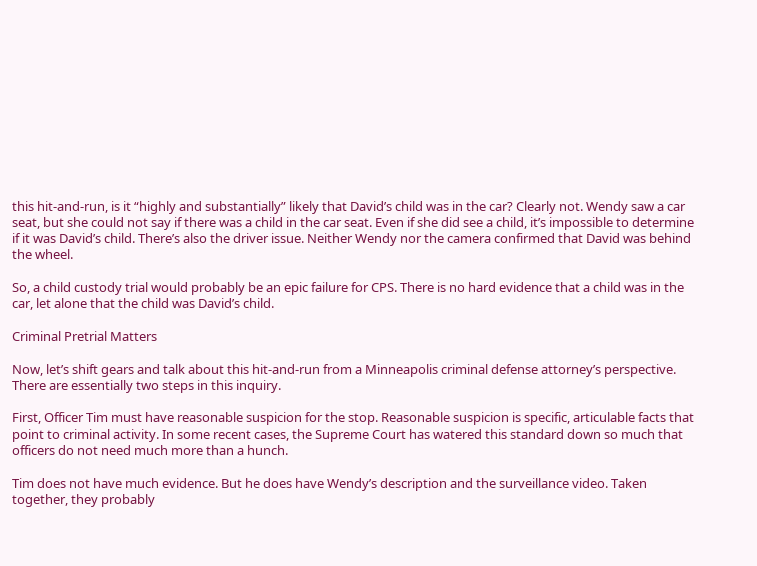this hit-and-run, is it “highly and substantially” likely that David’s child was in the car? Clearly not. Wendy saw a car seat, but she could not say if there was a child in the car seat. Even if she did see a child, it’s impossible to determine if it was David’s child. There’s also the driver issue. Neither Wendy nor the camera confirmed that David was behind the wheel.

So, a child custody trial would probably be an epic failure for CPS. There is no hard evidence that a child was in the car, let alone that the child was David’s child.

Criminal Pretrial Matters

Now, let’s shift gears and talk about this hit-and-run from a Minneapolis criminal defense attorney’s perspective. There are essentially two steps in this inquiry.

First, Officer Tim must have reasonable suspicion for the stop. Reasonable suspicion is specific, articulable facts that point to criminal activity. In some recent cases, the Supreme Court has watered this standard down so much that officers do not need much more than a hunch.

Tim does not have much evidence. But he does have Wendy’s description and the surveillance video. Taken together, they probably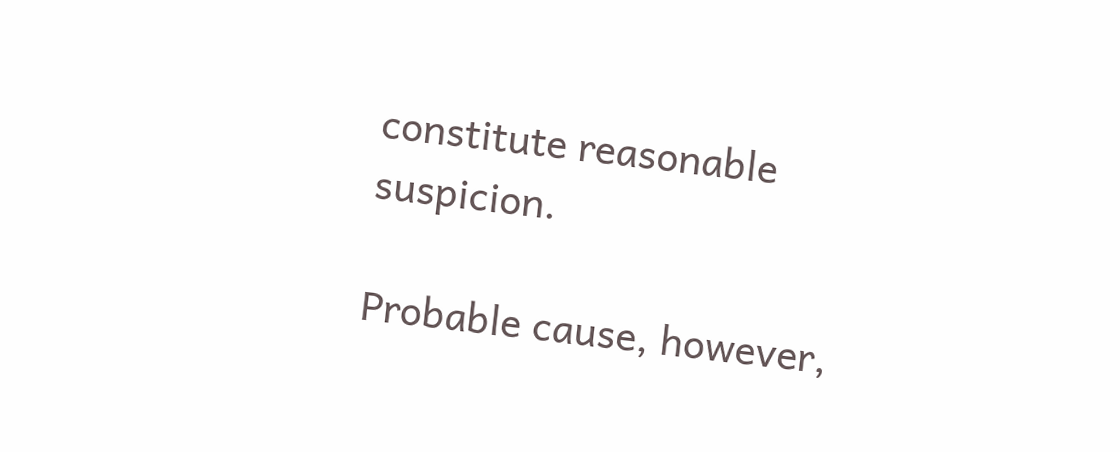constitute reasonable suspicion.

Probable cause, however,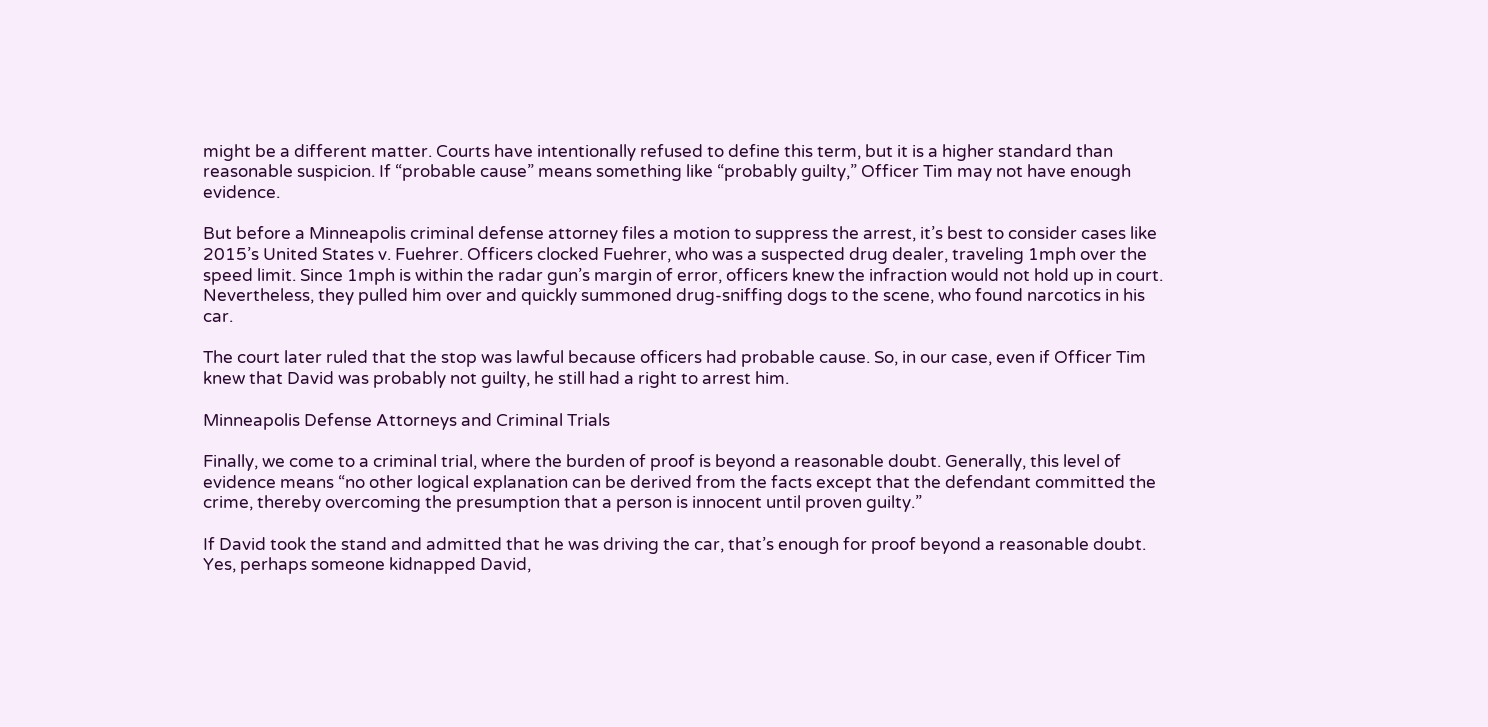might be a different matter. Courts have intentionally refused to define this term, but it is a higher standard than reasonable suspicion. If “probable cause” means something like “probably guilty,” Officer Tim may not have enough evidence.

But before a Minneapolis criminal defense attorney files a motion to suppress the arrest, it’s best to consider cases like 2015’s United States v. Fuehrer. Officers clocked Fuehrer, who was a suspected drug dealer, traveling 1mph over the speed limit. Since 1mph is within the radar gun’s margin of error, officers knew the infraction would not hold up in court. Nevertheless, they pulled him over and quickly summoned drug-sniffing dogs to the scene, who found narcotics in his car.

The court later ruled that the stop was lawful because officers had probable cause. So, in our case, even if Officer Tim knew that David was probably not guilty, he still had a right to arrest him.

Minneapolis Defense Attorneys and Criminal Trials

Finally, we come to a criminal trial, where the burden of proof is beyond a reasonable doubt. Generally, this level of evidence means “no other logical explanation can be derived from the facts except that the defendant committed the crime, thereby overcoming the presumption that a person is innocent until proven guilty.”

If David took the stand and admitted that he was driving the car, that’s enough for proof beyond a reasonable doubt. Yes, perhaps someone kidnapped David,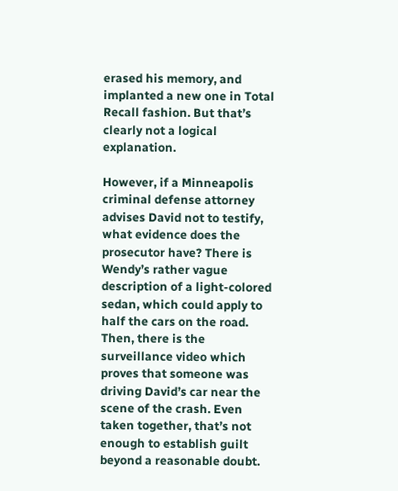erased his memory, and implanted a new one in Total Recall fashion. But that’s clearly not a logical explanation.

However, if a Minneapolis criminal defense attorney advises David not to testify, what evidence does the prosecutor have? There is Wendy’s rather vague description of a light-colored sedan, which could apply to half the cars on the road. Then, there is the surveillance video which proves that someone was driving David’s car near the scene of the crash. Even taken together, that’s not enough to establish guilt beyond a reasonable doubt.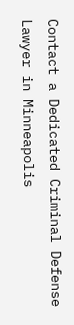Contact a Dedicated Criminal Defense Lawyer in Minneapolis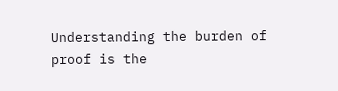Understanding the burden of proof is the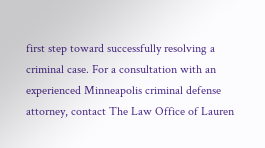first step toward successfully resolving a criminal case. For a consultation with an experienced Minneapolis criminal defense attorney, contact The Law Office of Lauren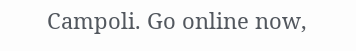Campoli. Go online now,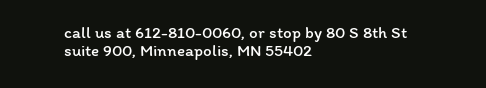call us at 612-810-0060, or stop by 80 S 8th St suite 900, Minneapolis, MN 55402